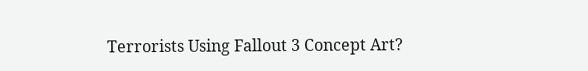Terrorists Using Fallout 3 Concept Art?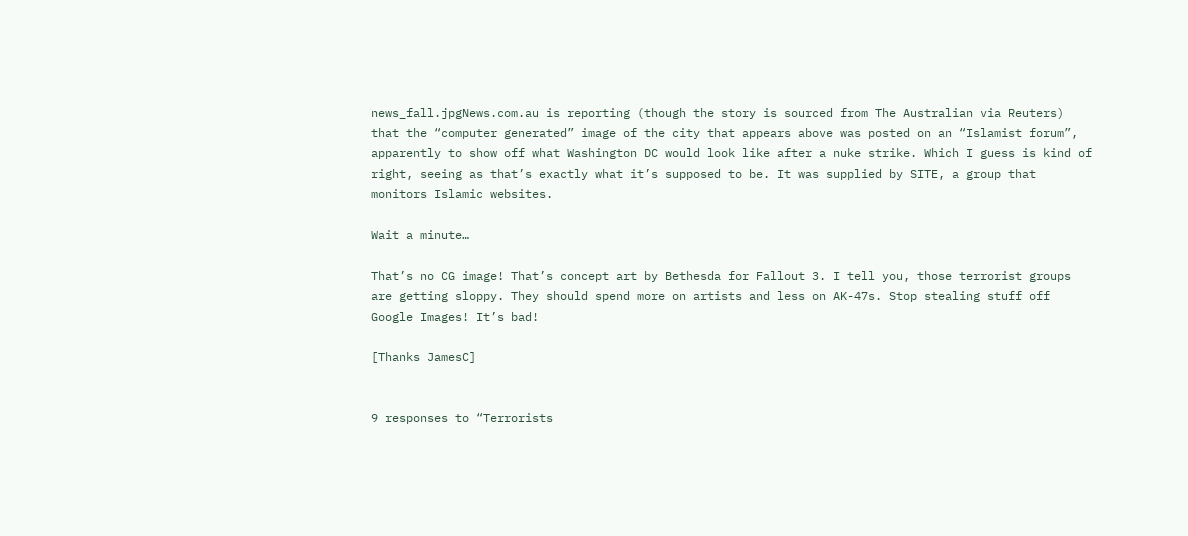news_fall.jpgNews.com.au is reporting (though the story is sourced from The Australian via Reuters) that the “computer generated” image of the city that appears above was posted on an “Islamist forum”, apparently to show off what Washington DC would look like after a nuke strike. Which I guess is kind of right, seeing as that’s exactly what it’s supposed to be. It was supplied by SITE, a group that monitors Islamic websites.

Wait a minute…

That’s no CG image! That’s concept art by Bethesda for Fallout 3. I tell you, those terrorist groups are getting sloppy. They should spend more on artists and less on AK-47s. Stop stealing stuff off Google Images! It’s bad!

[Thanks JamesC]


9 responses to “Terrorists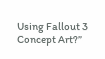Using Fallout 3 Concept Art?”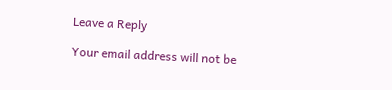Leave a Reply

Your email address will not be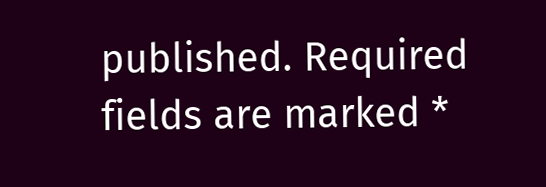published. Required fields are marked *